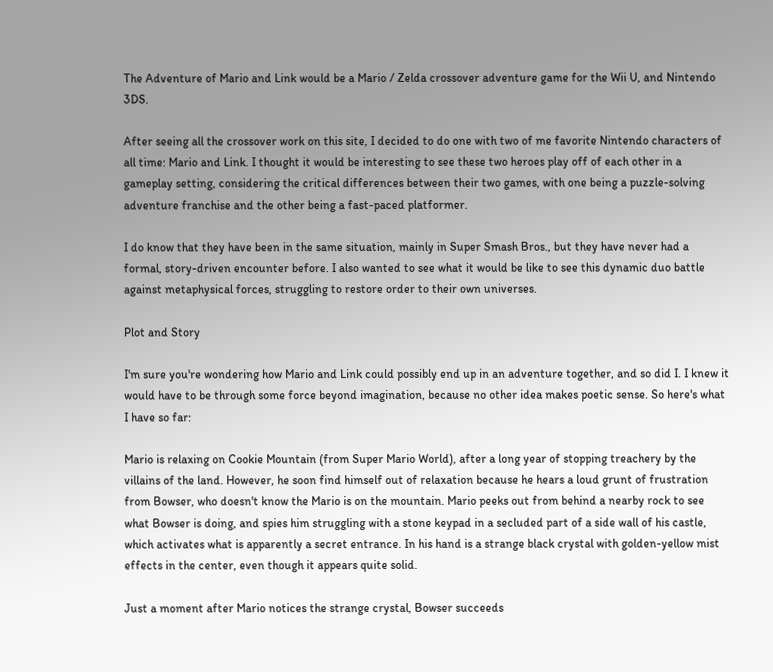The Adventure of Mario and Link would be a Mario / Zelda crossover adventure game for the Wii U, and Nintendo 3DS.

After seeing all the crossover work on this site, I decided to do one with two of me favorite Nintendo characters of all time: Mario and Link. I thought it would be interesting to see these two heroes play off of each other in a gameplay setting, considering the critical differences between their two games, with one being a puzzle-solving adventure franchise and the other being a fast-paced platformer.

I do know that they have been in the same situation, mainly in Super Smash Bros., but they have never had a formal, story-driven encounter before. I also wanted to see what it would be like to see this dynamic duo battle against metaphysical forces, struggling to restore order to their own universes.

Plot and Story

I'm sure you're wondering how Mario and Link could possibly end up in an adventure together, and so did I. I knew it would have to be through some force beyond imagination, because no other idea makes poetic sense. So here's what I have so far:

Mario is relaxing on Cookie Mountain (from Super Mario World), after a long year of stopping treachery by the villains of the land. However, he soon find himself out of relaxation because he hears a loud grunt of frustration from Bowser, who doesn't know the Mario is on the mountain. Mario peeks out from behind a nearby rock to see what Bowser is doing, and spies him struggling with a stone keypad in a secluded part of a side wall of his castle, which activates what is apparently a secret entrance. In his hand is a strange black crystal with golden-yellow mist effects in the center, even though it appears quite solid.

Just a moment after Mario notices the strange crystal, Bowser succeeds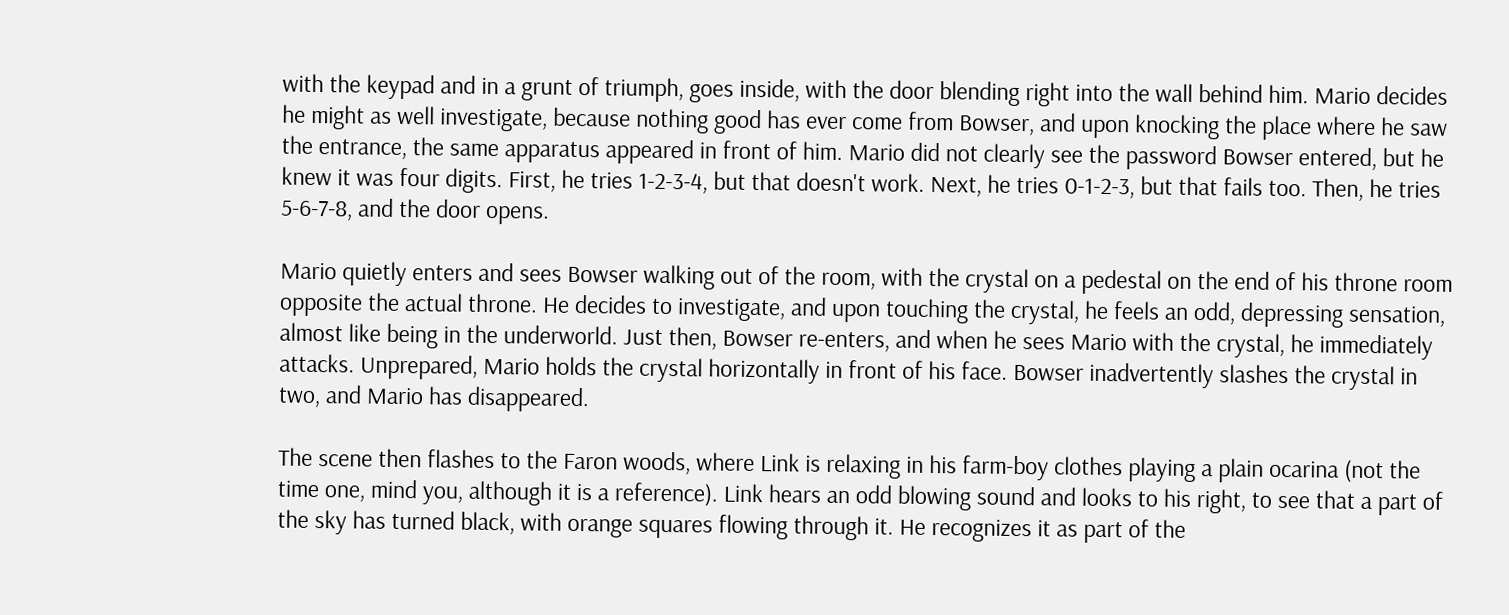with the keypad and in a grunt of triumph, goes inside, with the door blending right into the wall behind him. Mario decides he might as well investigate, because nothing good has ever come from Bowser, and upon knocking the place where he saw the entrance, the same apparatus appeared in front of him. Mario did not clearly see the password Bowser entered, but he knew it was four digits. First, he tries 1-2-3-4, but that doesn't work. Next, he tries 0-1-2-3, but that fails too. Then, he tries 5-6-7-8, and the door opens.

Mario quietly enters and sees Bowser walking out of the room, with the crystal on a pedestal on the end of his throne room opposite the actual throne. He decides to investigate, and upon touching the crystal, he feels an odd, depressing sensation, almost like being in the underworld. Just then, Bowser re-enters, and when he sees Mario with the crystal, he immediately attacks. Unprepared, Mario holds the crystal horizontally in front of his face. Bowser inadvertently slashes the crystal in two, and Mario has disappeared.

The scene then flashes to the Faron woods, where Link is relaxing in his farm-boy clothes playing a plain ocarina (not the time one, mind you, although it is a reference). Link hears an odd blowing sound and looks to his right, to see that a part of the sky has turned black, with orange squares flowing through it. He recognizes it as part of the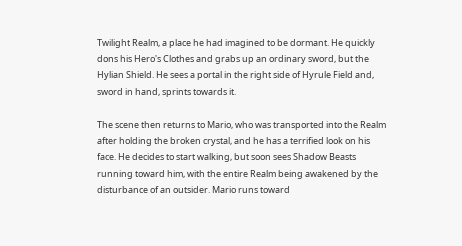Twilight Realm, a place he had imagined to be dormant. He quickly dons his Hero's Clothes and grabs up an ordinary sword, but the Hylian Shield. He sees a portal in the right side of Hyrule Field and, sword in hand, sprints towards it.

The scene then returns to Mario, who was transported into the Realm after holding the broken crystal, and he has a terrified look on his face. He decides to start walking, but soon sees Shadow Beasts running toward him, with the entire Realm being awakened by the disturbance of an outsider. Mario runs toward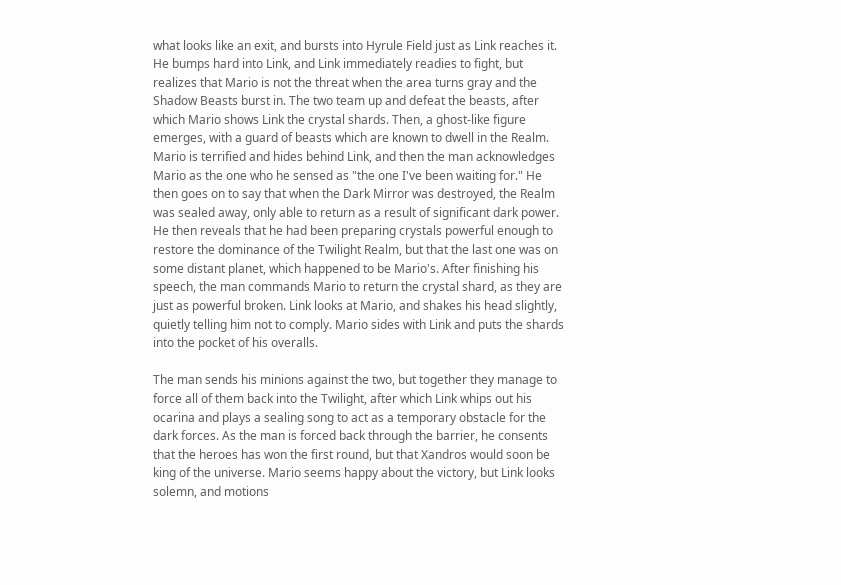what looks like an exit, and bursts into Hyrule Field just as Link reaches it. He bumps hard into Link, and Link immediately readies to fight, but realizes that Mario is not the threat when the area turns gray and the Shadow Beasts burst in. The two team up and defeat the beasts, after which Mario shows Link the crystal shards. Then, a ghost-like figure emerges, with a guard of beasts which are known to dwell in the Realm. Mario is terrified and hides behind Link, and then the man acknowledges Mario as the one who he sensed as "the one I've been waiting for." He then goes on to say that when the Dark Mirror was destroyed, the Realm was sealed away, only able to return as a result of significant dark power. He then reveals that he had been preparing crystals powerful enough to restore the dominance of the Twilight Realm, but that the last one was on some distant planet, which happened to be Mario's. After finishing his speech, the man commands Mario to return the crystal shard, as they are just as powerful broken. Link looks at Mario, and shakes his head slightly, quietly telling him not to comply. Mario sides with Link and puts the shards into the pocket of his overalls.

The man sends his minions against the two, but together they manage to force all of them back into the Twilight, after which Link whips out his ocarina and plays a sealing song to act as a temporary obstacle for the dark forces. As the man is forced back through the barrier, he consents that the heroes has won the first round, but that Xandros would soon be king of the universe. Mario seems happy about the victory, but Link looks solemn, and motions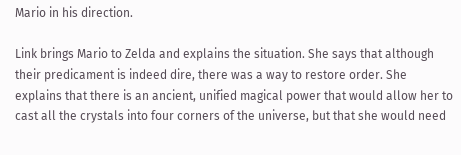Mario in his direction.

Link brings Mario to Zelda and explains the situation. She says that although their predicament is indeed dire, there was a way to restore order. She explains that there is an ancient, unified magical power that would allow her to cast all the crystals into four corners of the universe, but that she would need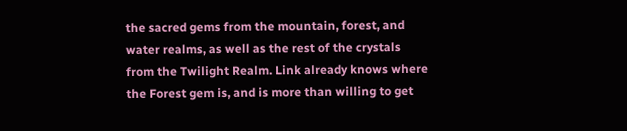the sacred gems from the mountain, forest, and water realms, as well as the rest of the crystals from the Twilight Realm. Link already knows where the Forest gem is, and is more than willing to get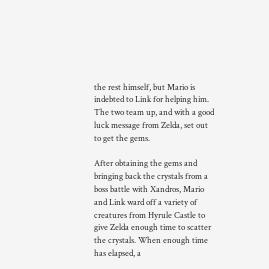the rest himself, but Mario is indebted to Link for helping him. The two team up, and with a good luck message from Zelda, set out to get the gems.

After obtaining the gems and bringing back the crystals from a boss battle with Xandros, Mario and Link ward off a variety of creatures from Hyrule Castle to give Zelda enough time to scatter the crystals. When enough time has elapsed, a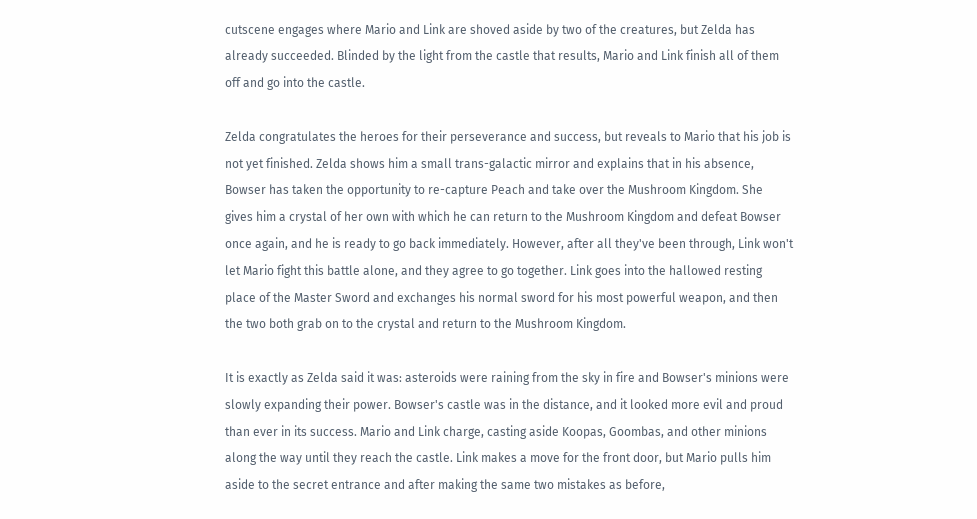cutscene engages where Mario and Link are shoved aside by two of the creatures, but Zelda has already succeeded. Blinded by the light from the castle that results, Mario and Link finish all of them off and go into the castle.

Zelda congratulates the heroes for their perseverance and success, but reveals to Mario that his job is not yet finished. Zelda shows him a small trans-galactic mirror and explains that in his absence, Bowser has taken the opportunity to re-capture Peach and take over the Mushroom Kingdom. She gives him a crystal of her own with which he can return to the Mushroom Kingdom and defeat Bowser once again, and he is ready to go back immediately. However, after all they've been through, Link won't let Mario fight this battle alone, and they agree to go together. Link goes into the hallowed resting place of the Master Sword and exchanges his normal sword for his most powerful weapon, and then the two both grab on to the crystal and return to the Mushroom Kingdom.

It is exactly as Zelda said it was: asteroids were raining from the sky in fire and Bowser's minions were slowly expanding their power. Bowser's castle was in the distance, and it looked more evil and proud than ever in its success. Mario and Link charge, casting aside Koopas, Goombas, and other minions along the way until they reach the castle. Link makes a move for the front door, but Mario pulls him aside to the secret entrance and after making the same two mistakes as before,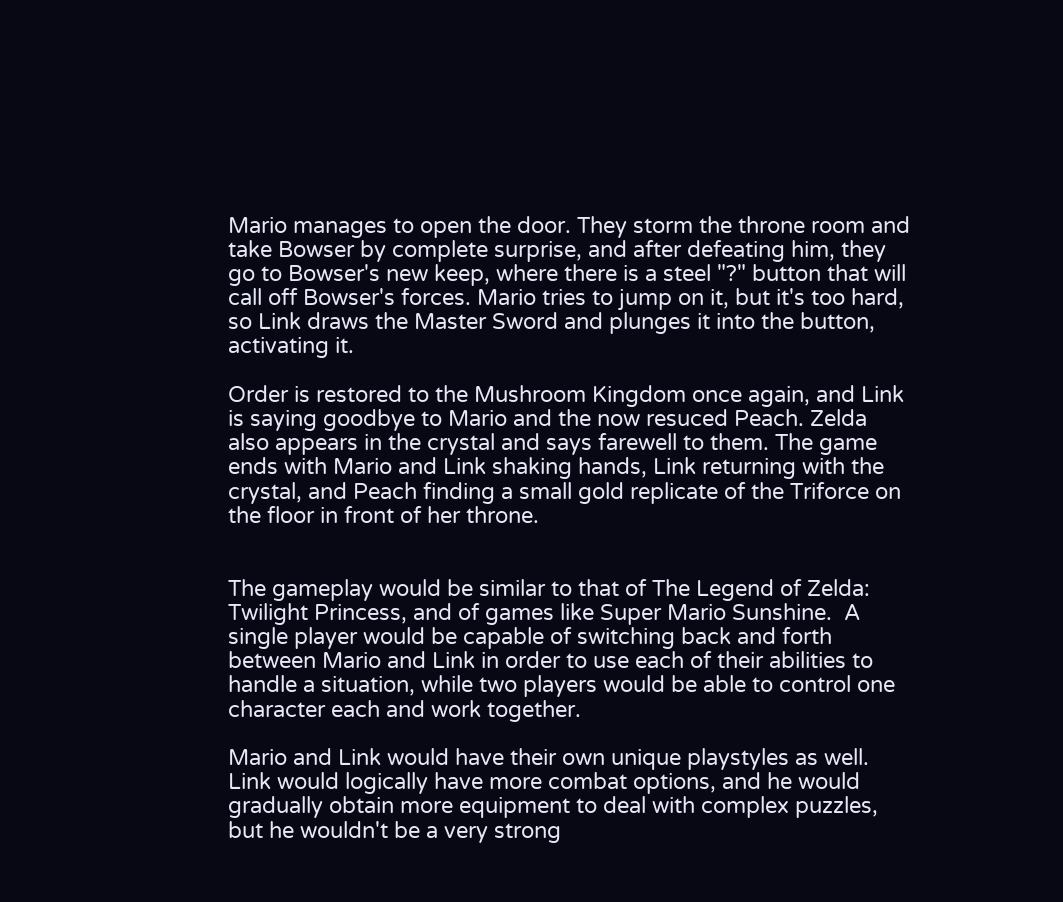Mario manages to open the door. They storm the throne room and take Bowser by complete surprise, and after defeating him, they go to Bowser's new keep, where there is a steel "?" button that will call off Bowser's forces. Mario tries to jump on it, but it's too hard, so Link draws the Master Sword and plunges it into the button, activating it.

Order is restored to the Mushroom Kingdom once again, and Link is saying goodbye to Mario and the now resuced Peach. Zelda also appears in the crystal and says farewell to them. The game ends with Mario and Link shaking hands, Link returning with the crystal, and Peach finding a small gold replicate of the Triforce on the floor in front of her throne.


The gameplay would be similar to that of The Legend of Zelda: Twilight Princess, and of games like Super Mario Sunshine.  A single player would be capable of switching back and forth between Mario and Link in order to use each of their abilities to handle a situation, while two players would be able to control one character each and work together.

Mario and Link would have their own unique playstyles as well.  Link would logically have more combat options, and he would gradually obtain more equipment to deal with complex puzzles, but he wouldn't be a very strong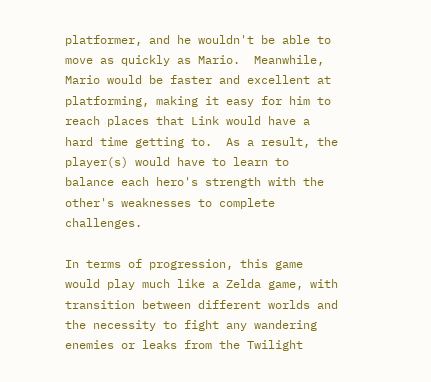platformer, and he wouldn't be able to move as quickly as Mario.  Meanwhile, Mario would be faster and excellent at platforming, making it easy for him to reach places that Link would have a hard time getting to.  As a result, the player(s) would have to learn to balance each hero's strength with the other's weaknesses to complete challenges.

In terms of progression, this game would play much like a Zelda game, with transition between different worlds and the necessity to fight any wandering enemies or leaks from the Twilight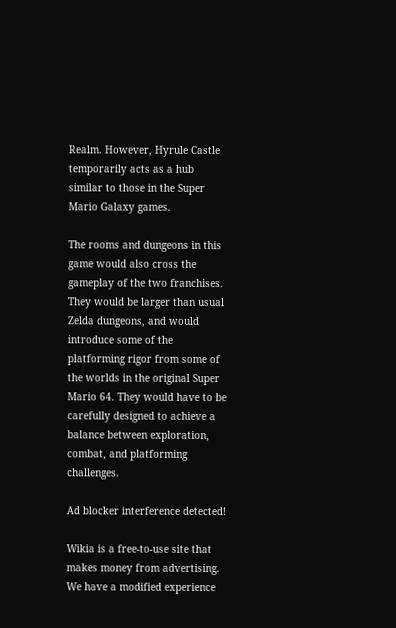Realm. However, Hyrule Castle temporarily acts as a hub similar to those in the Super Mario Galaxy games.

The rooms and dungeons in this game would also cross the gameplay of the two franchises. They would be larger than usual Zelda dungeons, and would introduce some of the platforming rigor from some of the worlds in the original Super Mario 64. They would have to be carefully designed to achieve a balance between exploration, combat, and platforming challenges.

Ad blocker interference detected!

Wikia is a free-to-use site that makes money from advertising. We have a modified experience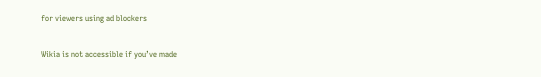for viewers using ad blockers

Wikia is not accessible if you’ve made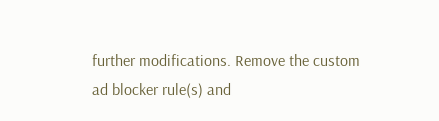further modifications. Remove the custom ad blocker rule(s) and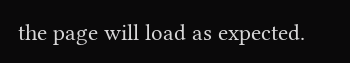the page will load as expected.